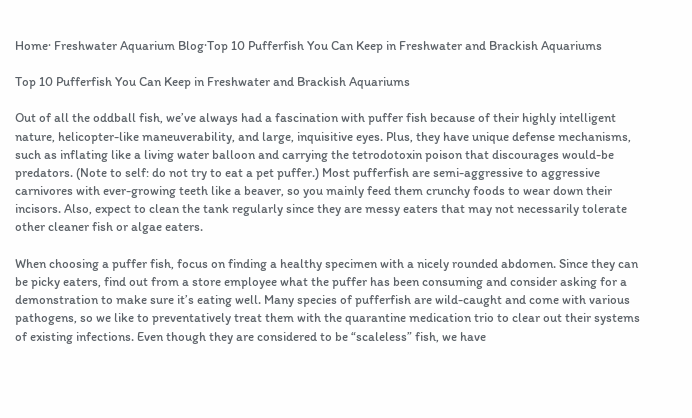Home· Freshwater Aquarium Blog·Top 10 Pufferfish You Can Keep in Freshwater and Brackish Aquariums

Top 10 Pufferfish You Can Keep in Freshwater and Brackish Aquariums

Out of all the oddball fish, we’ve always had a fascination with puffer fish because of their highly intelligent nature, helicopter-like maneuverability, and large, inquisitive eyes. Plus, they have unique defense mechanisms, such as inflating like a living water balloon and carrying the tetrodotoxin poison that discourages would-be predators. (Note to self: do not try to eat a pet puffer.) Most pufferfish are semi-aggressive to aggressive carnivores with ever-growing teeth like a beaver, so you mainly feed them crunchy foods to wear down their incisors. Also, expect to clean the tank regularly since they are messy eaters that may not necessarily tolerate other cleaner fish or algae eaters.

When choosing a puffer fish, focus on finding a healthy specimen with a nicely rounded abdomen. Since they can be picky eaters, find out from a store employee what the puffer has been consuming and consider asking for a demonstration to make sure it’s eating well. Many species of pufferfish are wild-caught and come with various pathogens, so we like to preventatively treat them with the quarantine medication trio to clear out their systems of existing infections. Even though they are considered to be “scaleless” fish, we have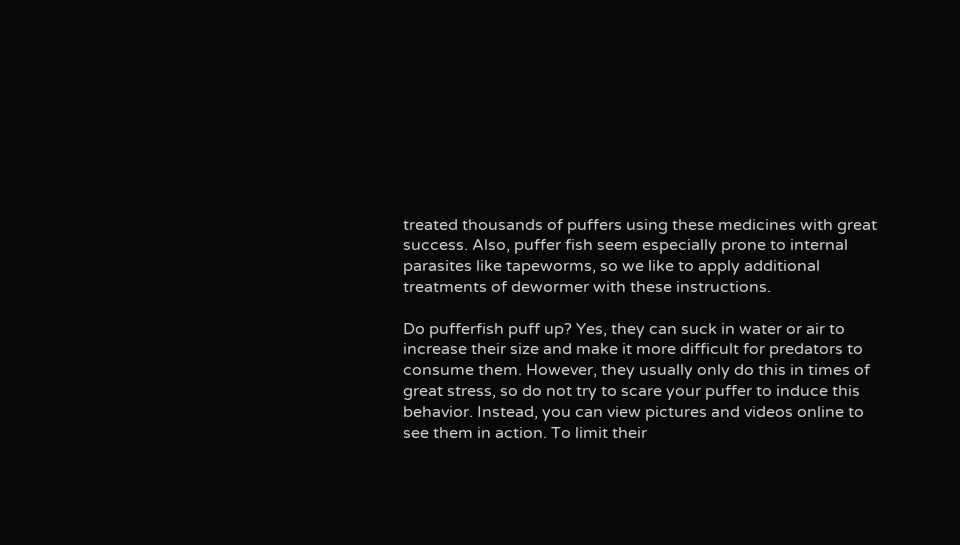treated thousands of puffers using these medicines with great success. Also, puffer fish seem especially prone to internal parasites like tapeworms, so we like to apply additional treatments of dewormer with these instructions.

Do pufferfish puff up? Yes, they can suck in water or air to increase their size and make it more difficult for predators to consume them. However, they usually only do this in times of great stress, so do not try to scare your puffer to induce this behavior. Instead, you can view pictures and videos online to see them in action. To limit their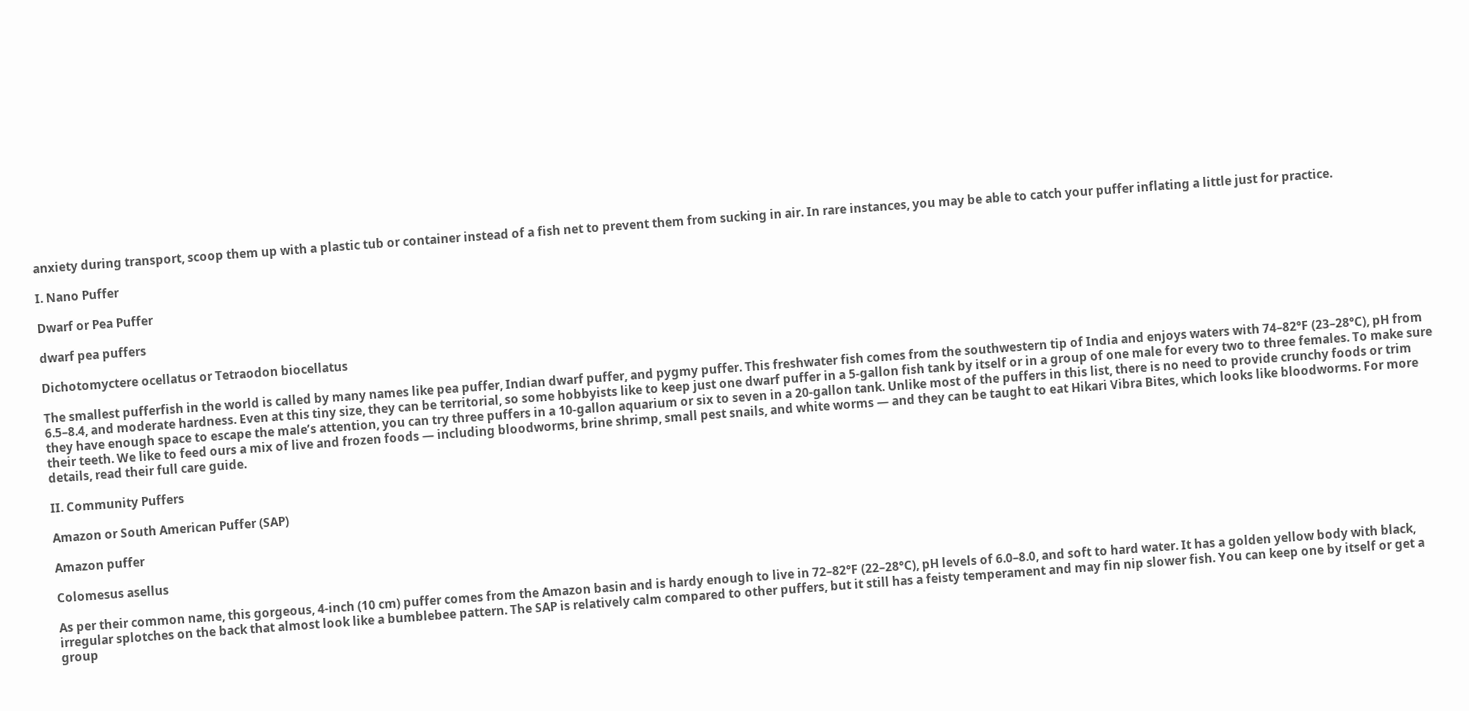anxiety during transport, scoop them up with a plastic tub or container instead of a fish net to prevent them from sucking in air. In rare instances, you may be able to catch your puffer inflating a little just for practice.

I. Nano Puffer

Dwarf or Pea Puffer

dwarf pea puffers

Dichotomyctere ocellatus or Tetraodon biocellatus

The smallest pufferfish in the world is called by many names like pea puffer, Indian dwarf puffer, and pygmy puffer. This freshwater fish comes from the southwestern tip of India and enjoys waters with 74–82°F (23–28°C), pH from 6.5–8.4, and moderate hardness. Even at this tiny size, they can be territorial, so some hobbyists like to keep just one dwarf puffer in a 5-gallon fish tank by itself or in a group of one male for every two to three females. To make sure they have enough space to escape the male’s attention, you can try three puffers in a 10-gallon aquarium or six to seven in a 20-gallon tank. Unlike most of the puffers in this list, there is no need to provide crunchy foods or trim their teeth. We like to feed ours a mix of live and frozen foods — including bloodworms, brine shrimp, small pest snails, and white worms — and they can be taught to eat Hikari Vibra Bites, which looks like bloodworms. For more details, read their full care guide.

II. Community Puffers

Amazon or South American Puffer (SAP)

Amazon puffer

Colomesus asellus

As per their common name, this gorgeous, 4-inch (10 cm) puffer comes from the Amazon basin and is hardy enough to live in 72–82°F (22–28°C), pH levels of 6.0–8.0, and soft to hard water. It has a golden yellow body with black, irregular splotches on the back that almost look like a bumblebee pattern. The SAP is relatively calm compared to other puffers, but it still has a feisty temperament and may fin nip slower fish. You can keep one by itself or get a group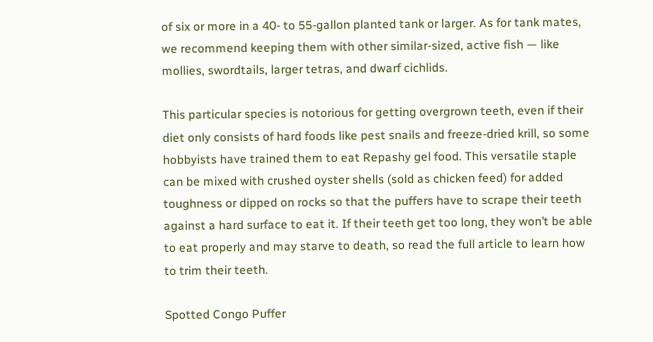of six or more in a 40- to 55-gallon planted tank or larger. As for tank mates, we recommend keeping them with other similar-sized, active fish — like mollies, swordtails, larger tetras, and dwarf cichlids.

This particular species is notorious for getting overgrown teeth, even if their diet only consists of hard foods like pest snails and freeze-dried krill, so some hobbyists have trained them to eat Repashy gel food. This versatile staple can be mixed with crushed oyster shells (sold as chicken feed) for added toughness or dipped on rocks so that the puffers have to scrape their teeth against a hard surface to eat it. If their teeth get too long, they won’t be able to eat properly and may starve to death, so read the full article to learn how to trim their teeth.

Spotted Congo Puffer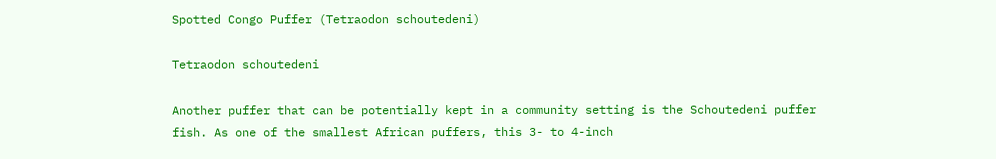Spotted Congo Puffer (Tetraodon schoutedeni)

Tetraodon schoutedeni

Another puffer that can be potentially kept in a community setting is the Schoutedeni puffer fish. As one of the smallest African puffers, this 3- to 4-inch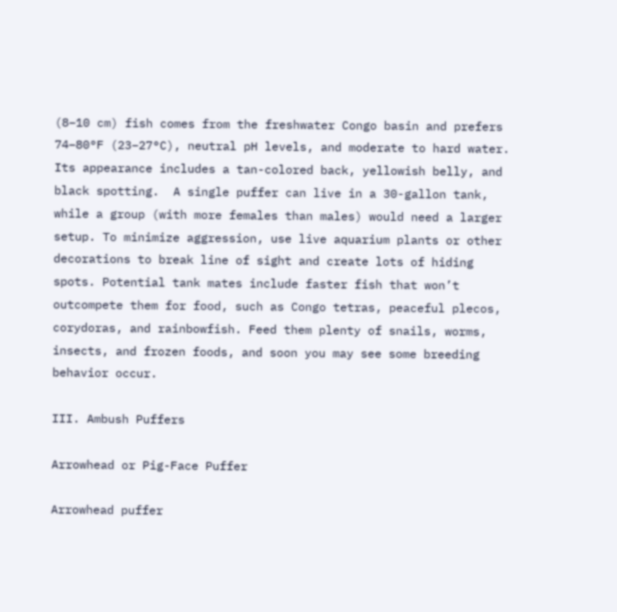(8–10 cm) fish comes from the freshwater Congo basin and prefers 74–80°F (23–27°C), neutral pH levels, and moderate to hard water. Its appearance includes a tan-colored back, yellowish belly, and black spotting.  A single puffer can live in a 30-gallon tank, while a group (with more females than males) would need a larger setup. To minimize aggression, use live aquarium plants or other decorations to break line of sight and create lots of hiding spots. Potential tank mates include faster fish that won’t outcompete them for food, such as Congo tetras, peaceful plecos, corydoras, and rainbowfish. Feed them plenty of snails, worms, insects, and frozen foods, and soon you may see some breeding behavior occur.

III. Ambush Puffers

Arrowhead or Pig-Face Puffer

Arrowhead puffer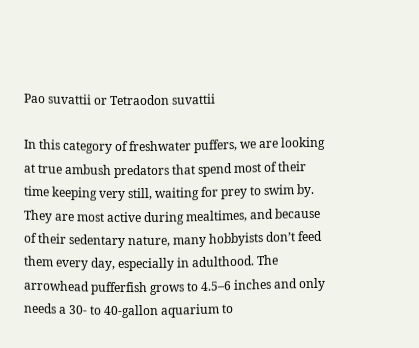Pao suvattii or Tetraodon suvattii

In this category of freshwater puffers, we are looking at true ambush predators that spend most of their time keeping very still, waiting for prey to swim by. They are most active during mealtimes, and because of their sedentary nature, many hobbyists don’t feed them every day, especially in adulthood. The arrowhead pufferfish grows to 4.5–6 inches and only needs a 30- to 40-gallon aquarium to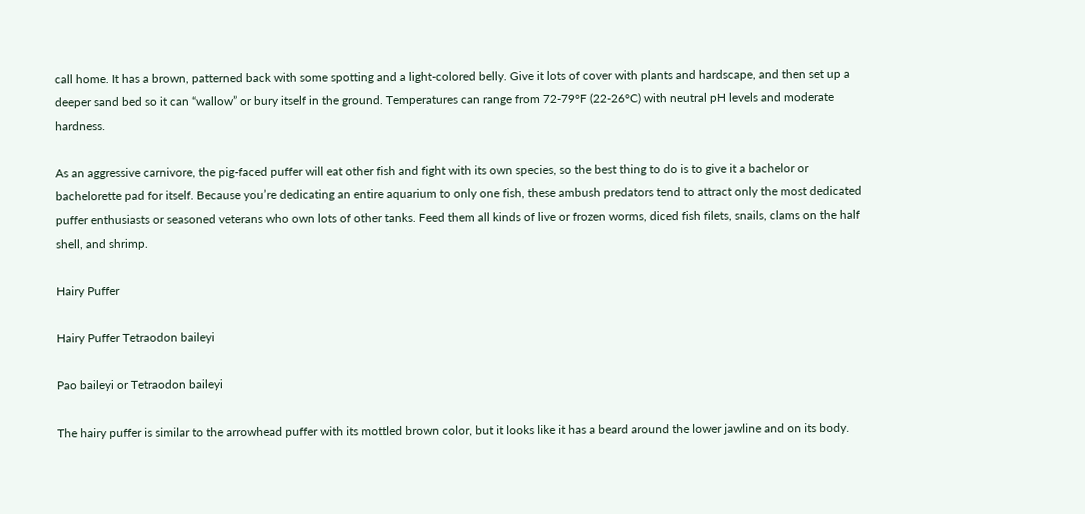call home. It has a brown, patterned back with some spotting and a light-colored belly. Give it lots of cover with plants and hardscape, and then set up a deeper sand bed so it can “wallow” or bury itself in the ground. Temperatures can range from 72-79°F (22-26°C) with neutral pH levels and moderate hardness.

As an aggressive carnivore, the pig-faced puffer will eat other fish and fight with its own species, so the best thing to do is to give it a bachelor or bachelorette pad for itself. Because you’re dedicating an entire aquarium to only one fish, these ambush predators tend to attract only the most dedicated puffer enthusiasts or seasoned veterans who own lots of other tanks. Feed them all kinds of live or frozen worms, diced fish filets, snails, clams on the half shell, and shrimp.

Hairy Puffer

Hairy Puffer Tetraodon baileyi

Pao baileyi or Tetraodon baileyi

The hairy puffer is similar to the arrowhead puffer with its mottled brown color, but it looks like it has a beard around the lower jawline and on its body.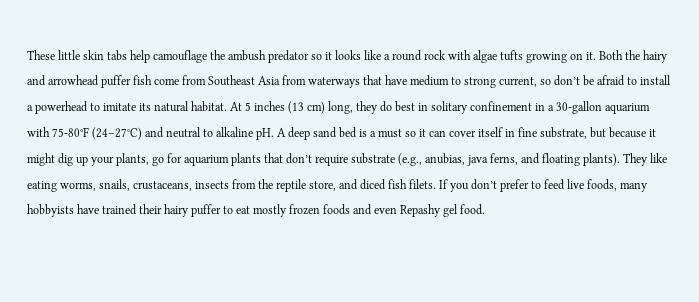These little skin tabs help camouflage the ambush predator so it looks like a round rock with algae tufts growing on it. Both the hairy and arrowhead puffer fish come from Southeast Asia from waterways that have medium to strong current, so don’t be afraid to install a powerhead to imitate its natural habitat. At 5 inches (13 cm) long, they do best in solitary confinement in a 30-gallon aquarium with 75-80°F (24–27°C) and neutral to alkaline pH. A deep sand bed is a must so it can cover itself in fine substrate, but because it might dig up your plants, go for aquarium plants that don’t require substrate (e.g., anubias, java ferns, and floating plants). They like eating worms, snails, crustaceans, insects from the reptile store, and diced fish filets. If you don’t prefer to feed live foods, many hobbyists have trained their hairy puffer to eat mostly frozen foods and even Repashy gel food.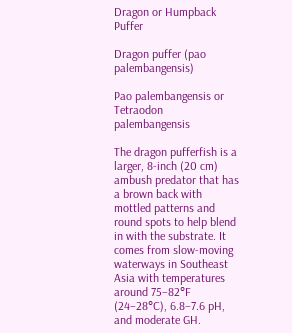Dragon or Humpback Puffer

Dragon puffer (pao palembangensis)

Pao palembangensis or Tetraodon palembangensis

The dragon pufferfish is a larger, 8-inch (20 cm) ambush predator that has a brown back with mottled patterns and round spots to help blend in with the substrate. It comes from slow-moving waterways in Southeast Asia with temperatures around 75–82°F (24–28°C), 6.8–7.6 pH, and moderate GH.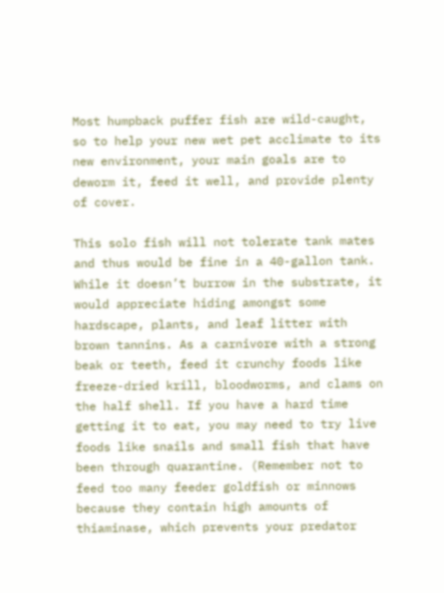Most humpback puffer fish are wild-caught, so to help your new wet pet acclimate to its new environment, your main goals are to deworm it, feed it well, and provide plenty of cover.

This solo fish will not tolerate tank mates and thus would be fine in a 40-gallon tank. While it doesn’t burrow in the substrate, it would appreciate hiding amongst some hardscape, plants, and leaf litter with brown tannins. As a carnivore with a strong beak or teeth, feed it crunchy foods like freeze-dried krill, bloodworms, and clams on the half shell. If you have a hard time getting it to eat, you may need to try live foods like snails and small fish that have been through quarantine. (Remember not to feed too many feeder goldfish or minnows because they contain high amounts of thiaminase, which prevents your predator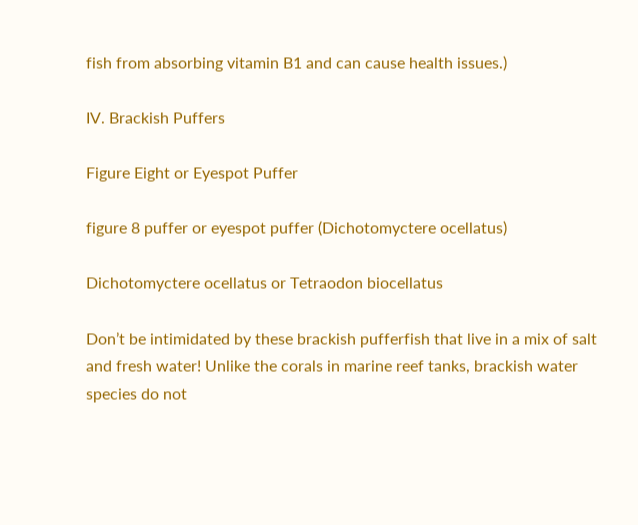fish from absorbing vitamin B1 and can cause health issues.)

IV. Brackish Puffers

Figure Eight or Eyespot Puffer

figure 8 puffer or eyespot puffer (Dichotomyctere ocellatus)

Dichotomyctere ocellatus or Tetraodon biocellatus

Don’t be intimidated by these brackish pufferfish that live in a mix of salt and fresh water! Unlike the corals in marine reef tanks, brackish water species do not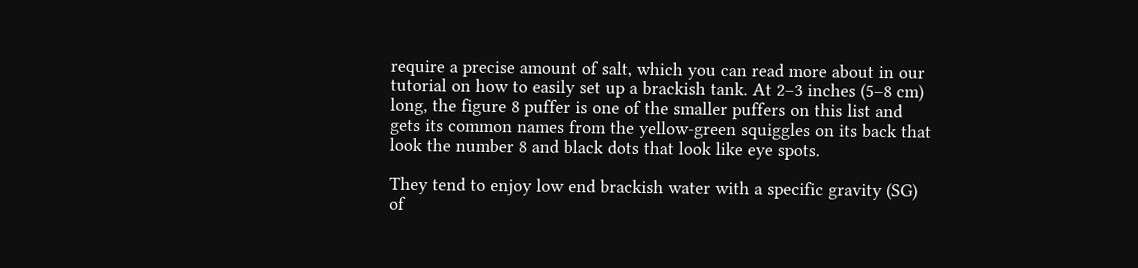require a precise amount of salt, which you can read more about in our tutorial on how to easily set up a brackish tank. At 2–3 inches (5–8 cm) long, the figure 8 puffer is one of the smaller puffers on this list and gets its common names from the yellow-green squiggles on its back that look the number 8 and black dots that look like eye spots.

They tend to enjoy low end brackish water with a specific gravity (SG) of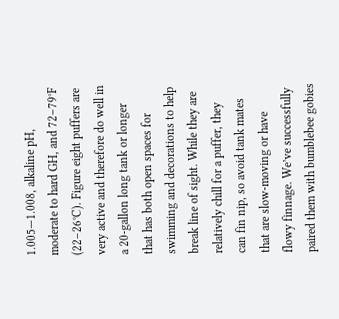1.005—1.008, alkaline pH, moderate to hard GH, and 72–79°F (22–26°C). Figure eight puffers are very active and therefore do well in a 20-gallon long tank or longer that has both open spaces for swimming and decorations to help break line of sight. While they are relatively chill for a puffer, they can fin nip, so avoid tank mates that are slow-moving or have flowy finnage. We’ve successfully paired them with bumblebee gobies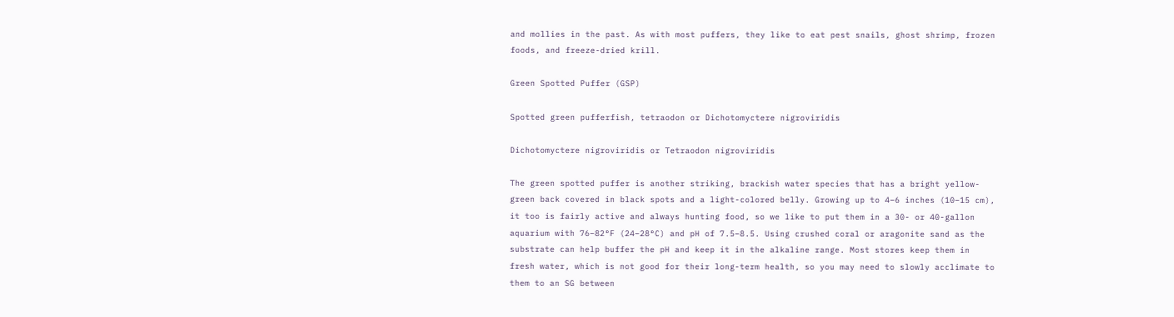and mollies in the past. As with most puffers, they like to eat pest snails, ghost shrimp, frozen foods, and freeze-dried krill.

Green Spotted Puffer (GSP)

Spotted green pufferfish, tetraodon or Dichotomyctere nigroviridis

Dichotomyctere nigroviridis or Tetraodon nigroviridis

The green spotted puffer is another striking, brackish water species that has a bright yellow-green back covered in black spots and a light-colored belly. Growing up to 4–6 inches (10–15 cm), it too is fairly active and always hunting food, so we like to put them in a 30- or 40-gallon aquarium with 76–82°F (24–28°C) and pH of 7.5–8.5. Using crushed coral or aragonite sand as the substrate can help buffer the pH and keep it in the alkaline range. Most stores keep them in fresh water, which is not good for their long-term health, so you may need to slowly acclimate to them to an SG between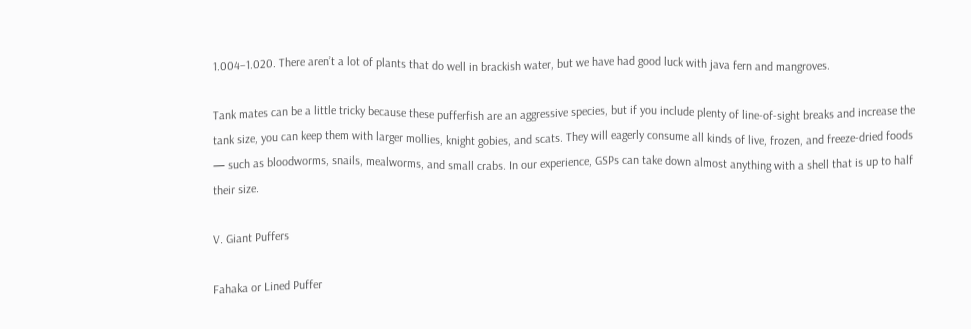1.004–1.020. There aren’t a lot of plants that do well in brackish water, but we have had good luck with java fern and mangroves.

Tank mates can be a little tricky because these pufferfish are an aggressive species, but if you include plenty of line-of-sight breaks and increase the tank size, you can keep them with larger mollies, knight gobies, and scats. They will eagerly consume all kinds of live, frozen, and freeze-dried foods — such as bloodworms, snails, mealworms, and small crabs. In our experience, GSPs can take down almost anything with a shell that is up to half their size.

V. Giant Puffers

Fahaka or Lined Puffer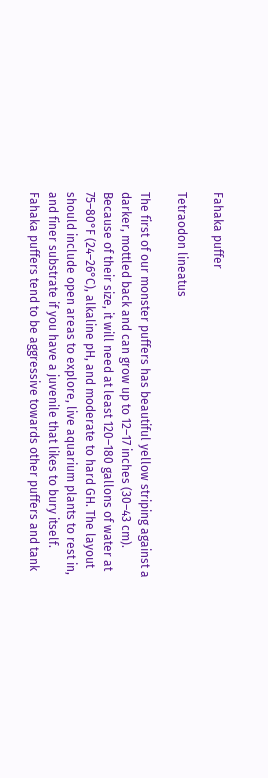Fahaka puffer

Tetraodon lineatus

The first of our monster puffers has beautiful yellow striping against a darker, mottled back and can grow up to 12–17 inches (30–43 cm). Because of their size, it will need at least 120–180 gallons of water at 75–80°F (24–26°C), alkaline pH, and moderate to hard GH. The layout should include open areas to explore, live aquarium plants to rest in, and finer substrate if you have a juvenile that likes to bury itself. Fahaka puffers tend to be aggressive towards other puffers and tank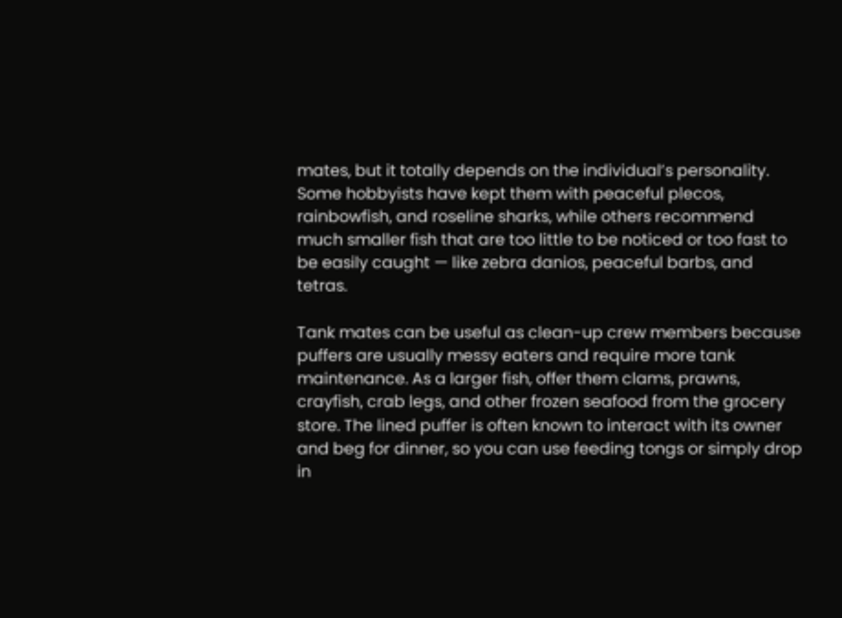mates, but it totally depends on the individual’s personality. Some hobbyists have kept them with peaceful plecos, rainbowfish, and roseline sharks, while others recommend much smaller fish that are too little to be noticed or too fast to be easily caught — like zebra danios, peaceful barbs, and tetras.

Tank mates can be useful as clean-up crew members because puffers are usually messy eaters and require more tank maintenance. As a larger fish, offer them clams, prawns, crayfish, crab legs, and other frozen seafood from the grocery store. The lined puffer is often known to interact with its owner and beg for dinner, so you can use feeding tongs or simply drop in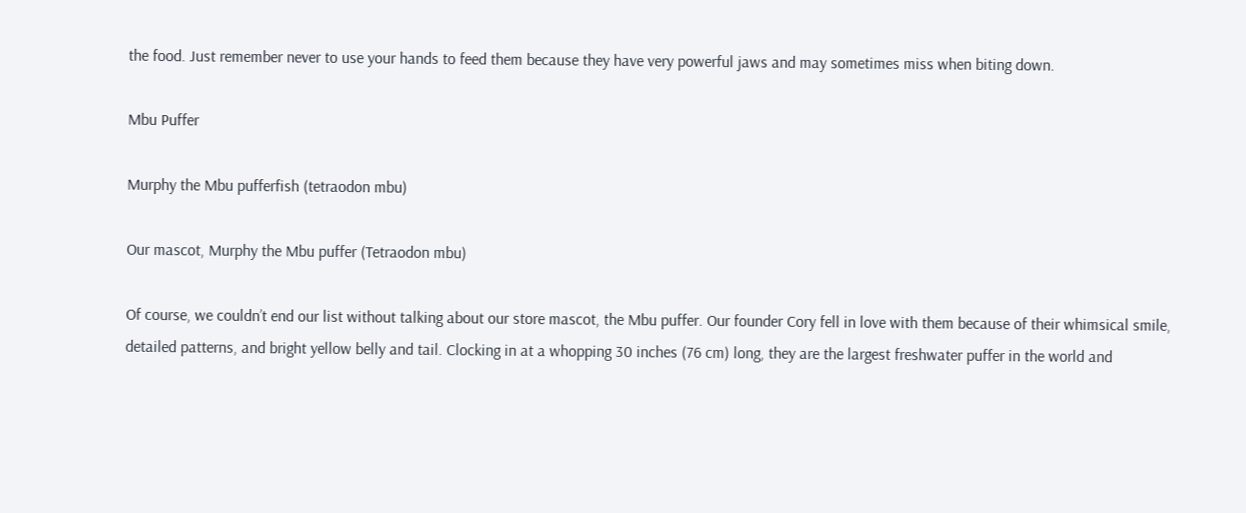the food. Just remember never to use your hands to feed them because they have very powerful jaws and may sometimes miss when biting down.

Mbu Puffer

Murphy the Mbu pufferfish (tetraodon mbu)

Our mascot, Murphy the Mbu puffer (Tetraodon mbu)

Of course, we couldn’t end our list without talking about our store mascot, the Mbu puffer. Our founder Cory fell in love with them because of their whimsical smile, detailed patterns, and bright yellow belly and tail. Clocking in at a whopping 30 inches (76 cm) long, they are the largest freshwater puffer in the world and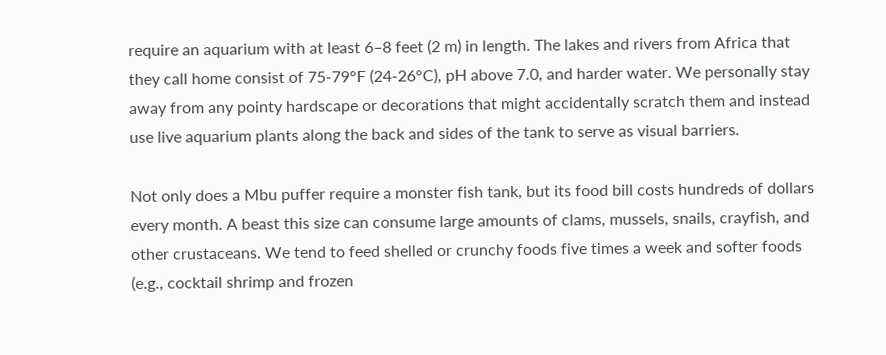require an aquarium with at least 6–8 feet (2 m) in length. The lakes and rivers from Africa that they call home consist of 75-79°F (24-26°C), pH above 7.0, and harder water. We personally stay away from any pointy hardscape or decorations that might accidentally scratch them and instead use live aquarium plants along the back and sides of the tank to serve as visual barriers.

Not only does a Mbu puffer require a monster fish tank, but its food bill costs hundreds of dollars every month. A beast this size can consume large amounts of clams, mussels, snails, crayfish, and other crustaceans. We tend to feed shelled or crunchy foods five times a week and softer foods (e.g., cocktail shrimp and frozen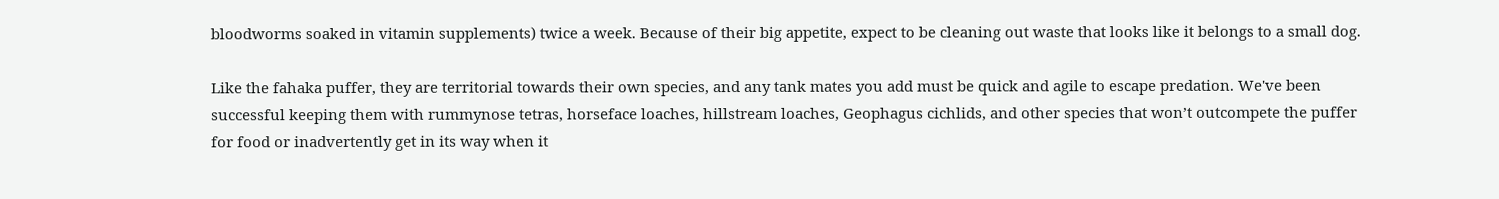bloodworms soaked in vitamin supplements) twice a week. Because of their big appetite, expect to be cleaning out waste that looks like it belongs to a small dog.

Like the fahaka puffer, they are territorial towards their own species, and any tank mates you add must be quick and agile to escape predation. We've been successful keeping them with rummynose tetras, horseface loaches, hillstream loaches, Geophagus cichlids, and other species that won’t outcompete the puffer for food or inadvertently get in its way when it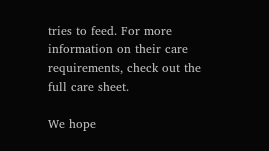tries to feed. For more information on their care requirements, check out the full care sheet.

We hope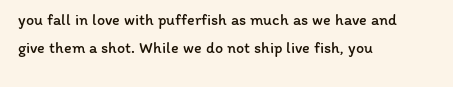you fall in love with pufferfish as much as we have and give them a shot. While we do not ship live fish, you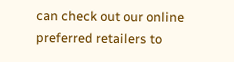can check out our online preferred retailers to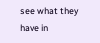see what they have in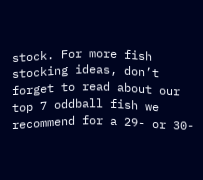stock. For more fish stocking ideas, don’t forget to read about our top 7 oddball fish we recommend for a 29- or 30-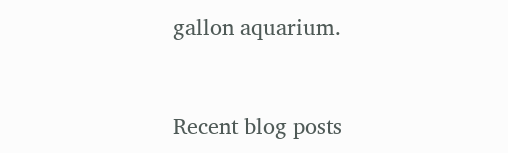gallon aquarium.


Recent blog posts